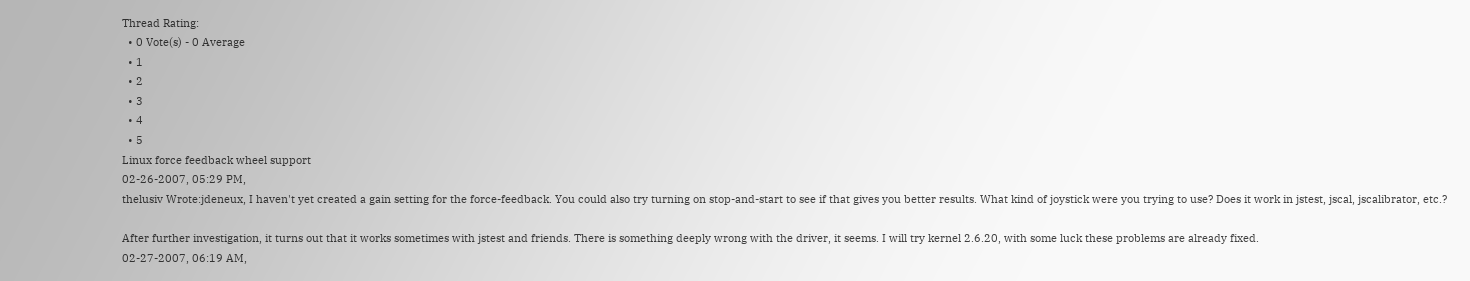Thread Rating:
  • 0 Vote(s) - 0 Average
  • 1
  • 2
  • 3
  • 4
  • 5
Linux force feedback wheel support
02-26-2007, 05:29 PM,
thelusiv Wrote:jdeneux, I haven't yet created a gain setting for the force-feedback. You could also try turning on stop-and-start to see if that gives you better results. What kind of joystick were you trying to use? Does it work in jstest, jscal, jscalibrator, etc.?

After further investigation, it turns out that it works sometimes with jstest and friends. There is something deeply wrong with the driver, it seems. I will try kernel 2.6.20, with some luck these problems are already fixed.
02-27-2007, 06:19 AM,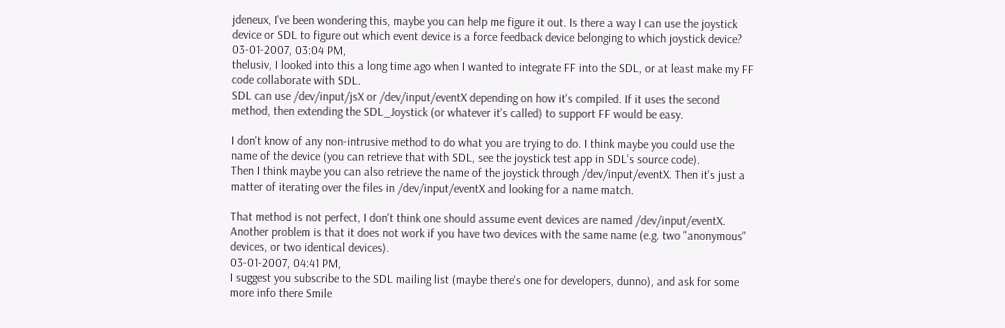jdeneux, I've been wondering this, maybe you can help me figure it out. Is there a way I can use the joystick device or SDL to figure out which event device is a force feedback device belonging to which joystick device?
03-01-2007, 03:04 PM,
thelusiv, I looked into this a long time ago when I wanted to integrate FF into the SDL, or at least make my FF code collaborate with SDL.
SDL can use /dev/input/jsX or /dev/input/eventX depending on how it's compiled. If it uses the second method, then extending the SDL_Joystick (or whatever it's called) to support FF would be easy.

I don't know of any non-intrusive method to do what you are trying to do. I think maybe you could use the name of the device (you can retrieve that with SDL, see the joystick test app in SDL's source code).
Then I think maybe you can also retrieve the name of the joystick through /dev/input/eventX. Then it's just a matter of iterating over the files in /dev/input/eventX and looking for a name match.

That method is not perfect, I don't think one should assume event devices are named /dev/input/eventX. Another problem is that it does not work if you have two devices with the same name (e.g. two "anonymous" devices, or two identical devices).
03-01-2007, 04:41 PM,
I suggest you subscribe to the SDL mailing list (maybe there's one for developers, dunno), and ask for some more info there Smile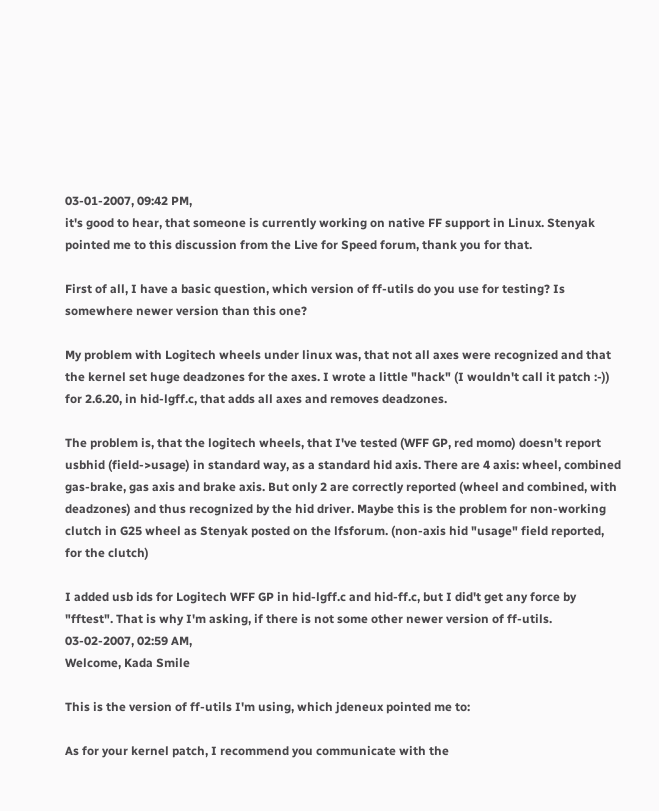03-01-2007, 09:42 PM,
it's good to hear, that someone is currently working on native FF support in Linux. Stenyak pointed me to this discussion from the Live for Speed forum, thank you for that.

First of all, I have a basic question, which version of ff-utils do you use for testing? Is somewhere newer version than this one?

My problem with Logitech wheels under linux was, that not all axes were recognized and that the kernel set huge deadzones for the axes. I wrote a little "hack" (I wouldn't call it patch :-)) for 2.6.20, in hid-lgff.c, that adds all axes and removes deadzones.

The problem is, that the logitech wheels, that I've tested (WFF GP, red momo) doesn't report usbhid (field->usage) in standard way, as a standard hid axis. There are 4 axis: wheel, combined gas-brake, gas axis and brake axis. But only 2 are correctly reported (wheel and combined, with deadzones) and thus recognized by the hid driver. Maybe this is the problem for non-working clutch in G25 wheel as Stenyak posted on the lfsforum. (non-axis hid "usage" field reported, for the clutch)

I added usb ids for Logitech WFF GP in hid-lgff.c and hid-ff.c, but I did't get any force by "fftest". That is why I'm asking, if there is not some other newer version of ff-utils.
03-02-2007, 02:59 AM,
Welcome, Kada Smile

This is the version of ff-utils I'm using, which jdeneux pointed me to:

As for your kernel patch, I recommend you communicate with the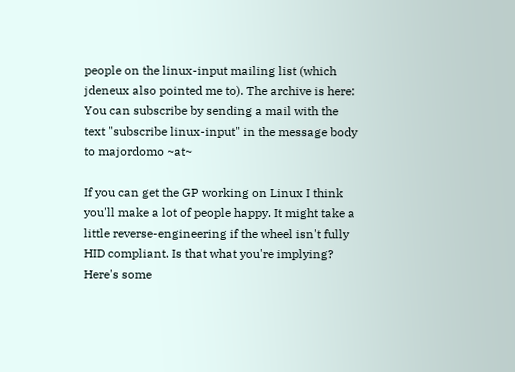people on the linux-input mailing list (which jdeneux also pointed me to). The archive is here:
You can subscribe by sending a mail with the text "subscribe linux-input" in the message body to majordomo ~at~

If you can get the GP working on Linux I think you'll make a lot of people happy. It might take a little reverse-engineering if the wheel isn't fully HID compliant. Is that what you're implying? Here's some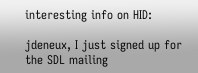interesting info on HID:

jdeneux, I just signed up for the SDL mailing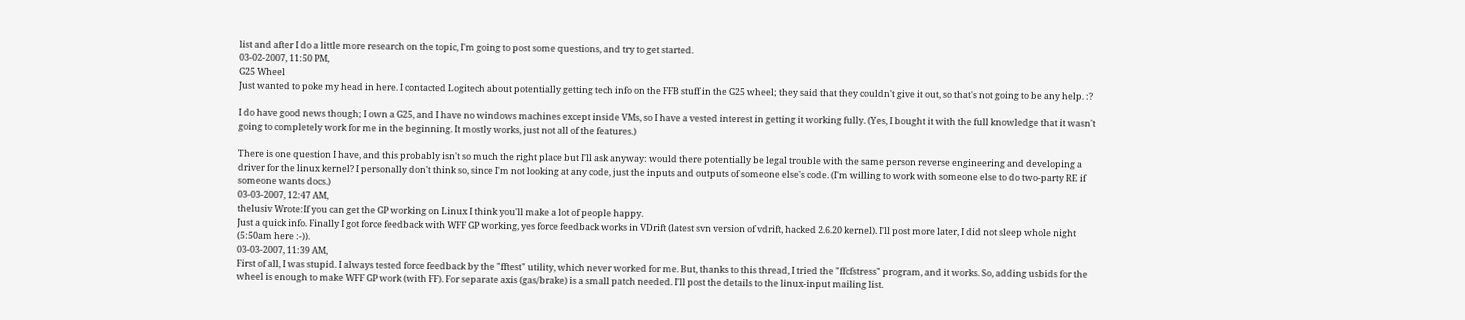list and after I do a little more research on the topic, I'm going to post some questions, and try to get started.
03-02-2007, 11:50 PM,
G25 Wheel
Just wanted to poke my head in here. I contacted Logitech about potentially getting tech info on the FFB stuff in the G25 wheel; they said that they couldn't give it out, so that's not going to be any help. :?

I do have good news though; I own a G25, and I have no windows machines except inside VMs, so I have a vested interest in getting it working fully. (Yes, I bought it with the full knowledge that it wasn't going to completely work for me in the beginning. It mostly works, just not all of the features.)

There is one question I have, and this probably isn't so much the right place but I'll ask anyway: would there potentially be legal trouble with the same person reverse engineering and developing a driver for the linux kernel? I personally don't think so, since I'm not looking at any code, just the inputs and outputs of someone else's code. (I'm willing to work with someone else to do two-party RE if someone wants docs.)
03-03-2007, 12:47 AM,
thelusiv Wrote:If you can get the GP working on Linux I think you'll make a lot of people happy.
Just a quick info. Finally I got force feedback with WFF GP working, yes force feedback works in VDrift (latest svn version of vdrift, hacked 2.6.20 kernel). I'll post more later, I did not sleep whole night (5:50am here :-)).
03-03-2007, 11:39 AM,
First of all, I was stupid. I always tested force feedback by the "fftest" utility, which never worked for me. But, thanks to this thread, I tried the "ffcfstress" program, and it works. So, adding usbids for the wheel is enough to make WFF GP work (with FF). For separate axis (gas/brake) is a small patch needed. I'll post the details to the linux-input mailing list.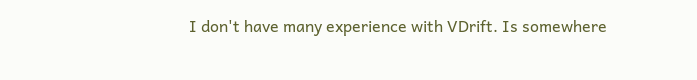I don't have many experience with VDrift. Is somewhere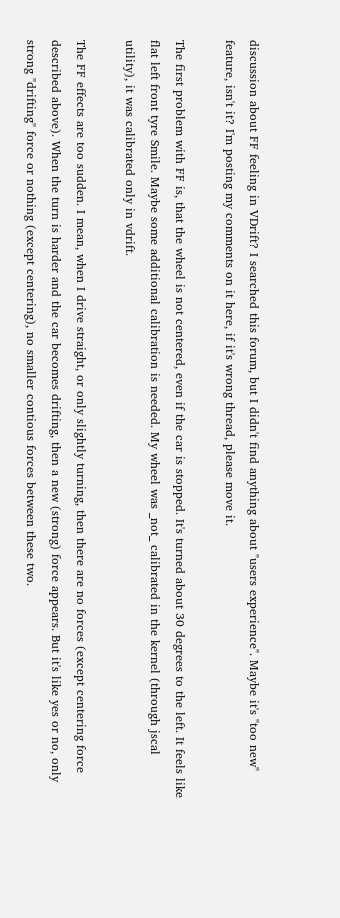discussion about FF feeling in VDrift? I searched this forum, but I didn't find anything about "users experience". Maybe it's "too new" feature, isn't it? I'm posting my comments on it here, if it's wrong thread, please move it.

The first problem with FF is, that the wheel is not centered, even if the car is stopped. It's turned about 30 degrees to the left. It feels like flat left front tyre Smile. Maybe some additional calibration is needed. My wheel was _not_ calibrated in the kernel (through jscal utility), it was calibrated only in vdrift.

The FF effects are too sudden. I mean, when I drive straight, or only slightly turning, then there are no forces (except centering force described above). When the turn is harder and the car becomes drifting, then a new (strong) force appears. But it's like yes or no, only strong "drifting" force or nothing (except centering), no smaller contious forces between these two.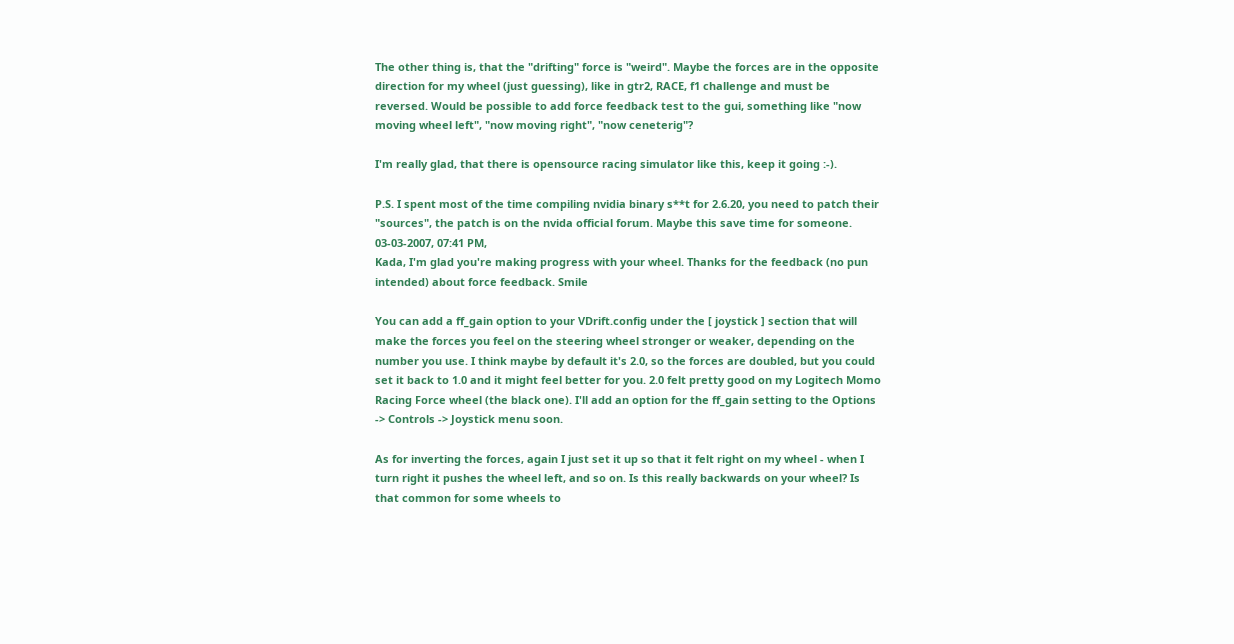The other thing is, that the "drifting" force is "weird". Maybe the forces are in the opposite direction for my wheel (just guessing), like in gtr2, RACE, f1 challenge and must be reversed. Would be possible to add force feedback test to the gui, something like "now moving wheel left", "now moving right", "now ceneterig"?

I'm really glad, that there is opensource racing simulator like this, keep it going :-).

P.S. I spent most of the time compiling nvidia binary s**t for 2.6.20, you need to patch their "sources", the patch is on the nvida official forum. Maybe this save time for someone.
03-03-2007, 07:41 PM,
Kada, I'm glad you're making progress with your wheel. Thanks for the feedback (no pun intended) about force feedback. Smile

You can add a ff_gain option to your VDrift.config under the [ joystick ] section that will make the forces you feel on the steering wheel stronger or weaker, depending on the number you use. I think maybe by default it's 2.0, so the forces are doubled, but you could set it back to 1.0 and it might feel better for you. 2.0 felt pretty good on my Logitech Momo Racing Force wheel (the black one). I'll add an option for the ff_gain setting to the Options -> Controls -> Joystick menu soon.

As for inverting the forces, again I just set it up so that it felt right on my wheel - when I turn right it pushes the wheel left, and so on. Is this really backwards on your wheel? Is that common for some wheels to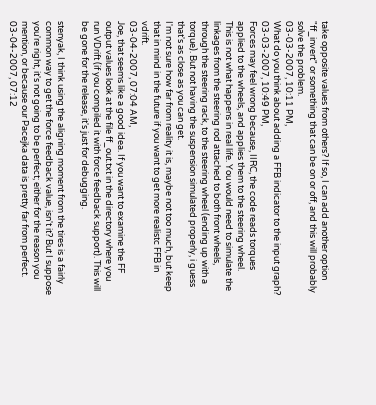take opposite values from others? If so, I can add another option "ff_invert" or something that can be on or off, and this will probably solve the problem.
03-03-2007, 10:11 PM,
What do you think about adding a FFB indicator to the input graph?
03-03-2007, 10:49 PM,
Forces may feel wrong because, IIRC, the code reads torques applied to the wheels, and applies them to the steering wheel.
This is not what happens in real life. You would need to simulate the linkages from the steering rod attached to both front wheels, through the steering rack, to the steering wheel (ending up with a torque). But not having the suspension simulated properly, i guess that's as close as you can get.
I'm not sure how far from reality it is, maybe not too much, but keep that in mind in the future if you want to get more realistc FFB in vdrift.
03-04-2007, 07:04 AM,
Joe, that seems like a good idea. If you want to examine the FF output values look at the file ff_out.txt in the directory where you run VDrift (if you compiled it with force feedback support). This will be gone for the release, it's just for debugging.

stenyak, I think using the aligning moment from the tires is a fairly common way to get the force feedback value, isn't it? But I suppose you're right, it's not going to be perfect; either for the reason you mention, or because our Pacejka data is pretty far from perfect.
03-04-2007, 07:12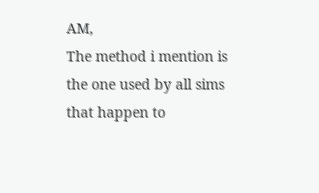AM,
The method i mention is the one used by all sims that happen to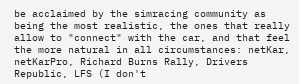be acclaimed by the simracing community as being the most realistic, the ones that really allow to "connect" with the car, and that feel the more natural in all circumstances: netKar, netKarPro, Richard Burns Rally, Drivers Republic, LFS (I don't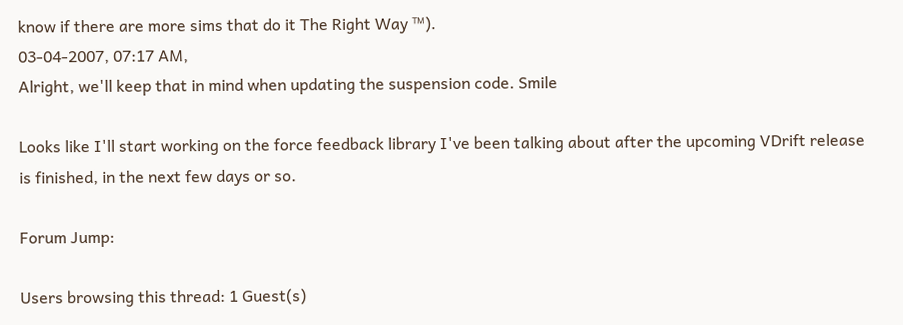know if there are more sims that do it The Right Way ™).
03-04-2007, 07:17 AM,
Alright, we'll keep that in mind when updating the suspension code. Smile

Looks like I'll start working on the force feedback library I've been talking about after the upcoming VDrift release is finished, in the next few days or so.

Forum Jump:

Users browsing this thread: 1 Guest(s)